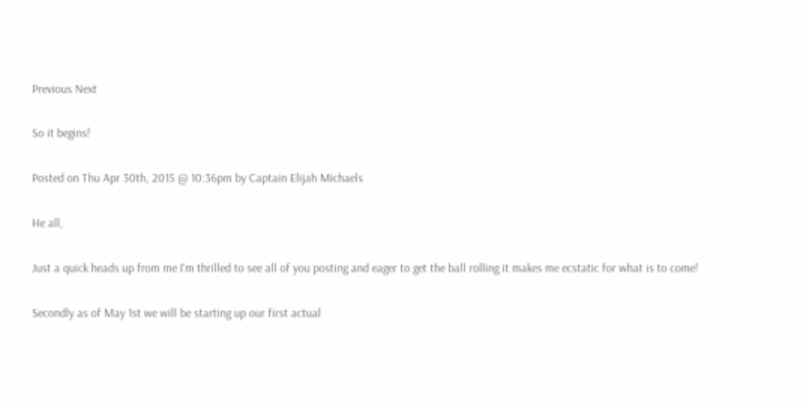Previous Next

So it begins!

Posted on Thu Apr 30th, 2015 @ 10:36pm by Captain Elijah Michaels

He all,

Just a quick heads up from me I'm thrilled to see all of you posting and eager to get the ball rolling it makes me ecstatic for what is to come!

Secondly as of May 1st we will be starting up our first actual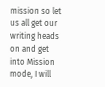mission so let us all get our writing heads on and get into Mission mode, I will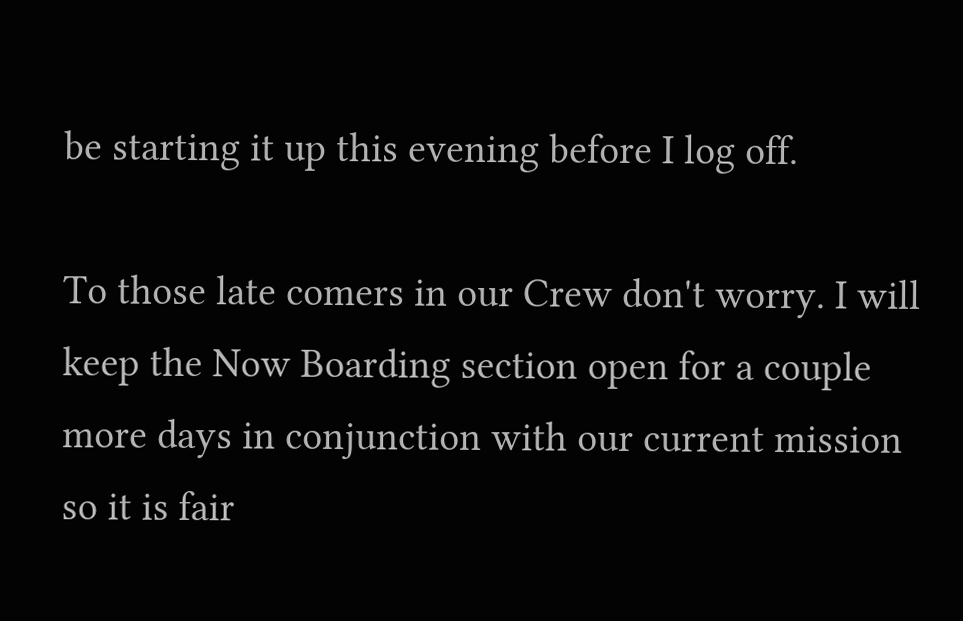be starting it up this evening before I log off.

To those late comers in our Crew don't worry. I will keep the Now Boarding section open for a couple more days in conjunction with our current mission so it is fair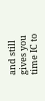and still gives you time IC to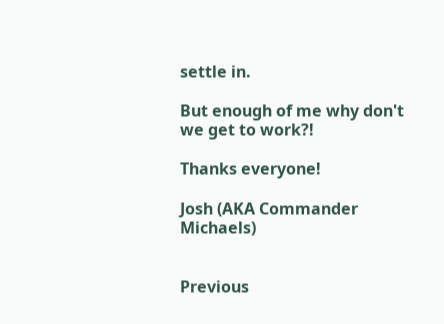settle in.

But enough of me why don't we get to work?!

Thanks everyone!

Josh (AKA Commander Michaels)


Previous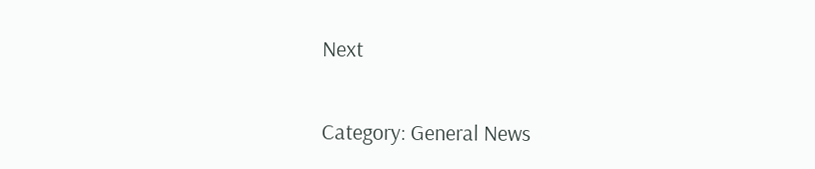Next

Category: General News